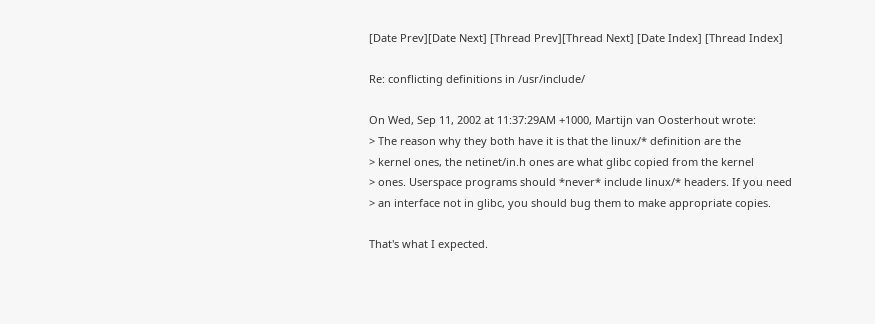[Date Prev][Date Next] [Thread Prev][Thread Next] [Date Index] [Thread Index]

Re: conflicting definitions in /usr/include/

On Wed, Sep 11, 2002 at 11:37:29AM +1000, Martijn van Oosterhout wrote:
> The reason why they both have it is that the linux/* definition are the
> kernel ones, the netinet/in.h ones are what glibc copied from the kernel
> ones. Userspace programs should *never* include linux/* headers. If you need
> an interface not in glibc, you should bug them to make appropriate copies.

That's what I expected.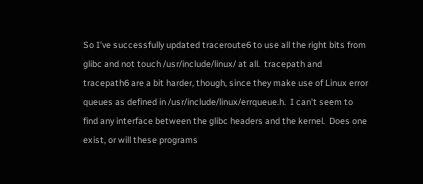So I've successfully updated traceroute6 to use all the right bits from
glibc and not touch /usr/include/linux/ at all.  tracepath and
tracepath6 are a bit harder, though, since they make use of Linux error
queues as defined in /usr/include/linux/errqueue.h.  I can't seem to
find any interface between the glibc headers and the kernel.  Does one
exist, or will these programs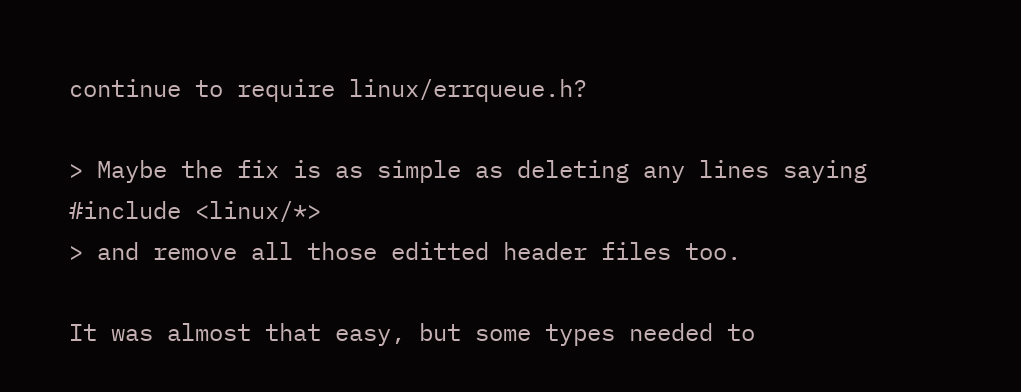continue to require linux/errqueue.h?

> Maybe the fix is as simple as deleting any lines saying #include <linux/*>
> and remove all those editted header files too.

It was almost that easy, but some types needed to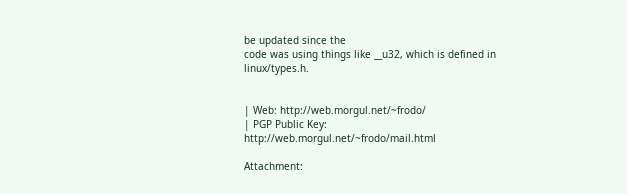be updated since the
code was using things like __u32, which is defined in linux/types.h.


| Web: http://web.morgul.net/~frodo/
| PGP Public Key: http://web.morgul.net/~frodo/mail.html

Attachment: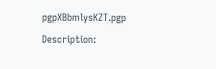pgpXBbmlysKZT.pgp
Description: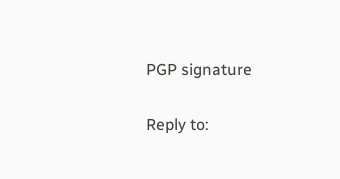PGP signature

Reply to: